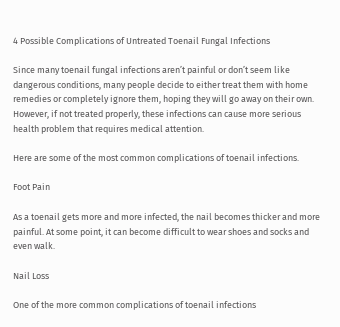4 Possible Complications of Untreated Toenail Fungal Infections

Since many toenail fungal infections aren’t painful or don’t seem like dangerous conditions, many people decide to either treat them with home remedies or completely ignore them, hoping they will go away on their own. However, if not treated properly, these infections can cause more serious health problem that requires medical attention.

Here are some of the most common complications of toenail infections.

Foot Pain

As a toenail gets more and more infected, the nail becomes thicker and more painful. At some point, it can become difficult to wear shoes and socks and even walk.

Nail Loss

One of the more common complications of toenail infections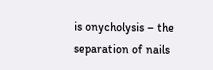is onycholysis – the separation of nails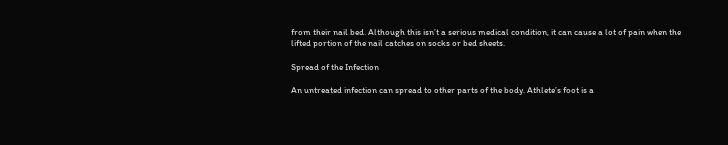from their nail bed. Although this isn’t a serious medical condition, it can cause a lot of pain when the lifted portion of the nail catches on socks or bed sheets.

Spread of the Infection

An untreated infection can spread to other parts of the body. Athlete’s foot is a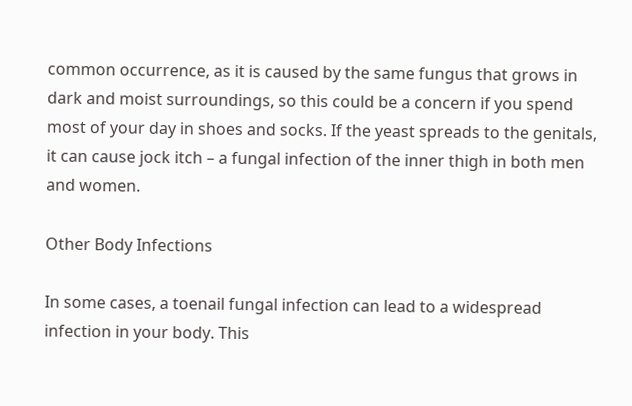common occurrence, as it is caused by the same fungus that grows in dark and moist surroundings, so this could be a concern if you spend most of your day in shoes and socks. If the yeast spreads to the genitals, it can cause jock itch – a fungal infection of the inner thigh in both men and women.

Other Body Infections

In some cases, a toenail fungal infection can lead to a widespread infection in your body. This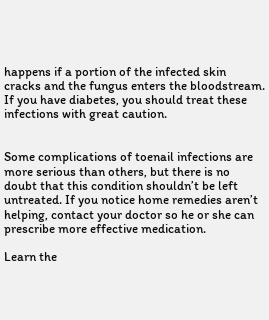happens if a portion of the infected skin cracks and the fungus enters the bloodstream. If you have diabetes, you should treat these infections with great caution.


Some complications of toenail infections are more serious than others, but there is no doubt that this condition shouldn’t be left untreated. If you notice home remedies aren’t helping, contact your doctor so he or she can prescribe more effective medication.

Learn the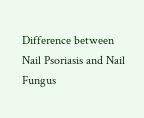Difference between Nail Psoriasis and Nail Fungus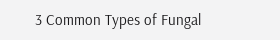3 Common Types of Fungal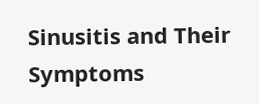Sinusitis and Their Symptoms